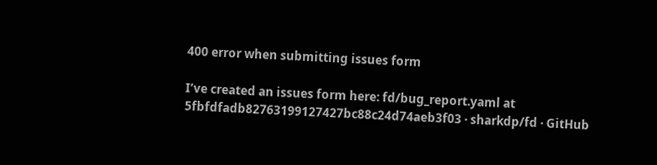400 error when submitting issues form

I’ve created an issues form here: fd/bug_report.yaml at 5fbfdfadb82763199127427bc88c24d74aeb3f03 · sharkdp/fd · GitHub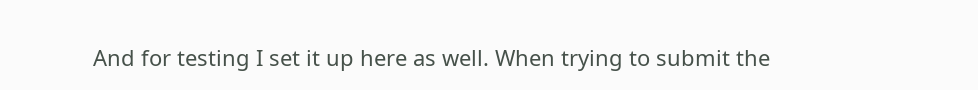And for testing I set it up here as well. When trying to submit the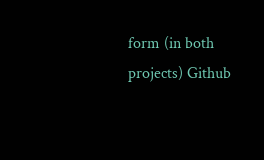form (in both projects) Github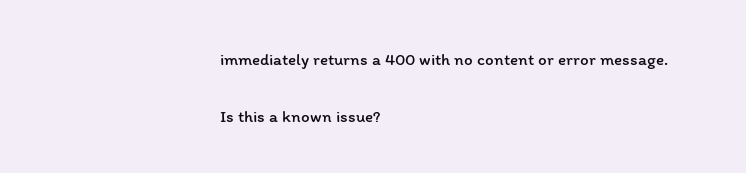immediately returns a 400 with no content or error message.

Is this a known issue?